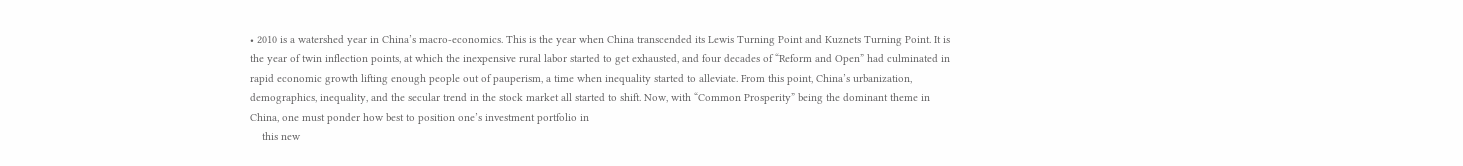• 2010 is a watershed year in China’s macro-economics. This is the year when China transcended its Lewis Turning Point and Kuznets Turning Point. It is the year of twin inflection points, at which the inexpensive rural labor started to get exhausted, and four decades of “Reform and Open” had culminated in rapid economic growth lifting enough people out of pauperism, a time when inequality started to alleviate. From this point, China’s urbanization, demographics, inequality, and the secular trend in the stock market all started to shift. Now, with “Common Prosperity” being the dominant theme in China, one must ponder how best to position one’s investment portfolio in
    this new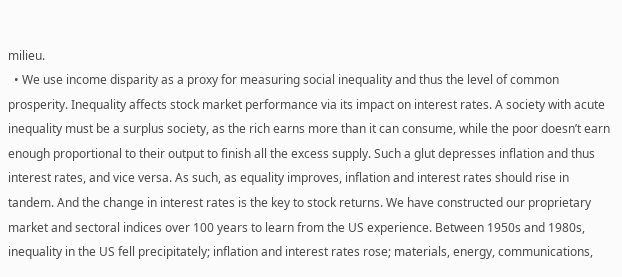milieu.
  • We use income disparity as a proxy for measuring social inequality and thus the level of common prosperity. Inequality affects stock market performance via its impact on interest rates. A society with acute inequality must be a surplus society, as the rich earns more than it can consume, while the poor doesn’t earn enough proportional to their output to finish all the excess supply. Such a glut depresses inflation and thus interest rates, and vice versa. As such, as equality improves, inflation and interest rates should rise in tandem. And the change in interest rates is the key to stock returns. We have constructed our proprietary market and sectoral indices over 100 years to learn from the US experience. Between 1950s and 1980s, inequality in the US fell precipitately; inflation and interest rates rose; materials, energy, communications,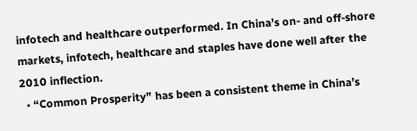infotech and healthcare outperformed. In China’s on- and off-shore markets, infotech, healthcare and staples have done well after the 2010 inflection.
  • “Common Prosperity” has been a consistent theme in China’s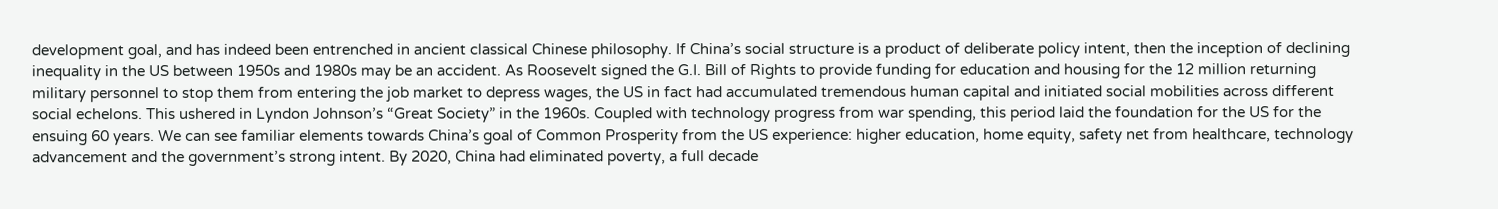development goal, and has indeed been entrenched in ancient classical Chinese philosophy. If China’s social structure is a product of deliberate policy intent, then the inception of declining inequality in the US between 1950s and 1980s may be an accident. As Roosevelt signed the G.I. Bill of Rights to provide funding for education and housing for the 12 million returning military personnel to stop them from entering the job market to depress wages, the US in fact had accumulated tremendous human capital and initiated social mobilities across different social echelons. This ushered in Lyndon Johnson’s “Great Society” in the 1960s. Coupled with technology progress from war spending, this period laid the foundation for the US for the ensuing 60 years. We can see familiar elements towards China’s goal of Common Prosperity from the US experience: higher education, home equity, safety net from healthcare, technology advancement and the government’s strong intent. By 2020, China had eliminated poverty, a full decade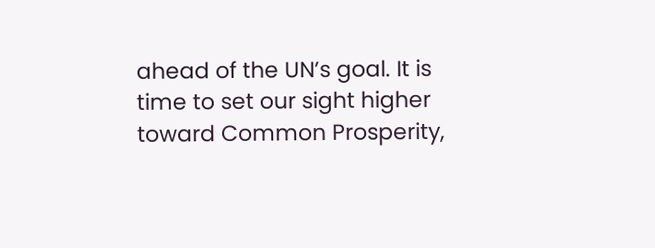ahead of the UN’s goal. It is time to set our sight higher toward Common Prosperity,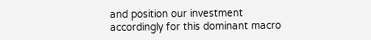and position our investment accordingly for this dominant macro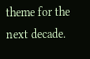theme for the next decade.